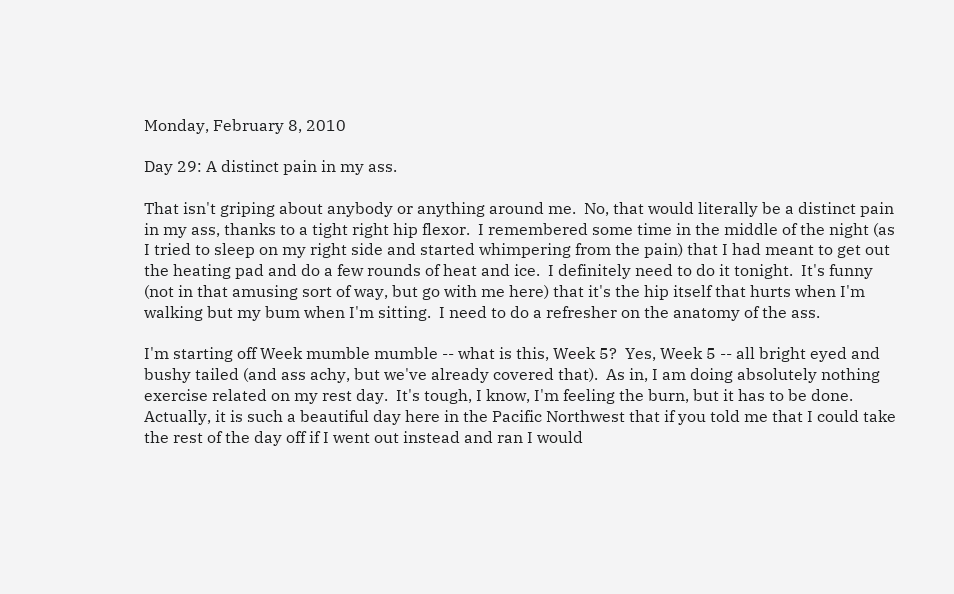Monday, February 8, 2010

Day 29: A distinct pain in my ass.

That isn't griping about anybody or anything around me.  No, that would literally be a distinct pain in my ass, thanks to a tight right hip flexor.  I remembered some time in the middle of the night (as I tried to sleep on my right side and started whimpering from the pain) that I had meant to get out the heating pad and do a few rounds of heat and ice.  I definitely need to do it tonight.  It's funny (not in that amusing sort of way, but go with me here) that it's the hip itself that hurts when I'm walking but my bum when I'm sitting.  I need to do a refresher on the anatomy of the ass.

I'm starting off Week mumble mumble -- what is this, Week 5?  Yes, Week 5 -- all bright eyed and bushy tailed (and ass achy, but we've already covered that).  As in, I am doing absolutely nothing exercise related on my rest day.  It's tough, I know, I'm feeling the burn, but it has to be done.  Actually, it is such a beautiful day here in the Pacific Northwest that if you told me that I could take the rest of the day off if I went out instead and ran I would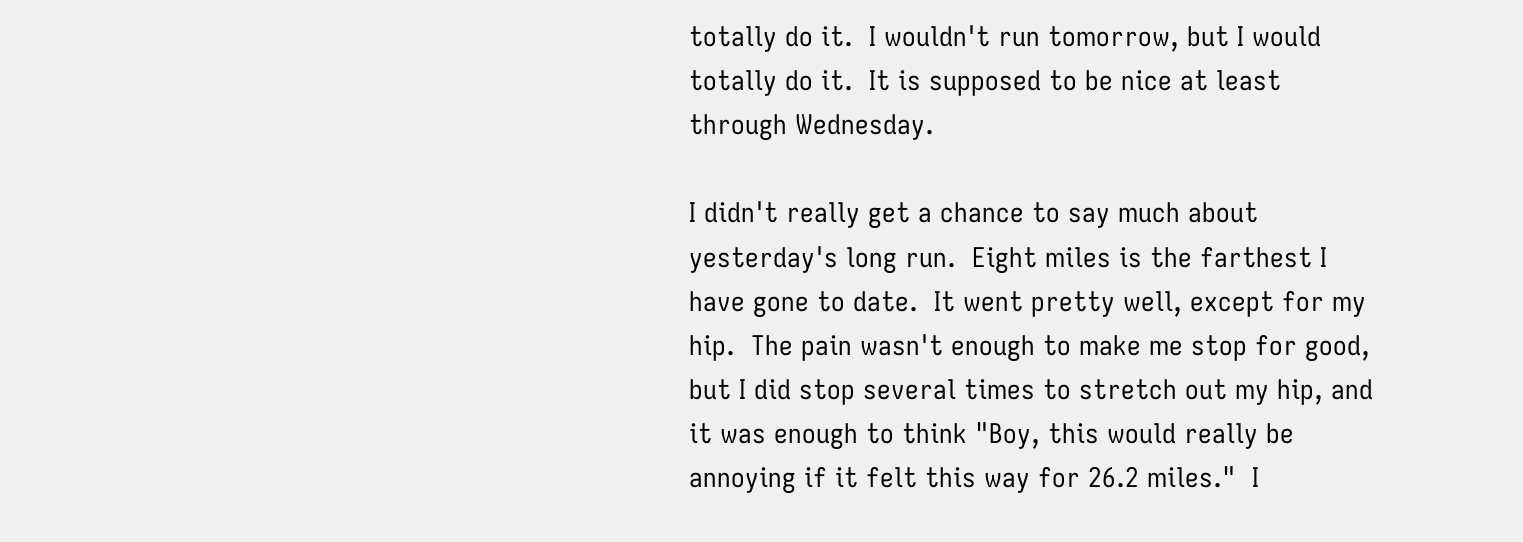totally do it.  I wouldn't run tomorrow, but I would totally do it.  It is supposed to be nice at least through Wednesday.

I didn't really get a chance to say much about yesterday's long run.  Eight miles is the farthest I have gone to date.  It went pretty well, except for my hip.  The pain wasn't enough to make me stop for good, but I did stop several times to stretch out my hip, and it was enough to think "Boy, this would really be annoying if it felt this way for 26.2 miles."  I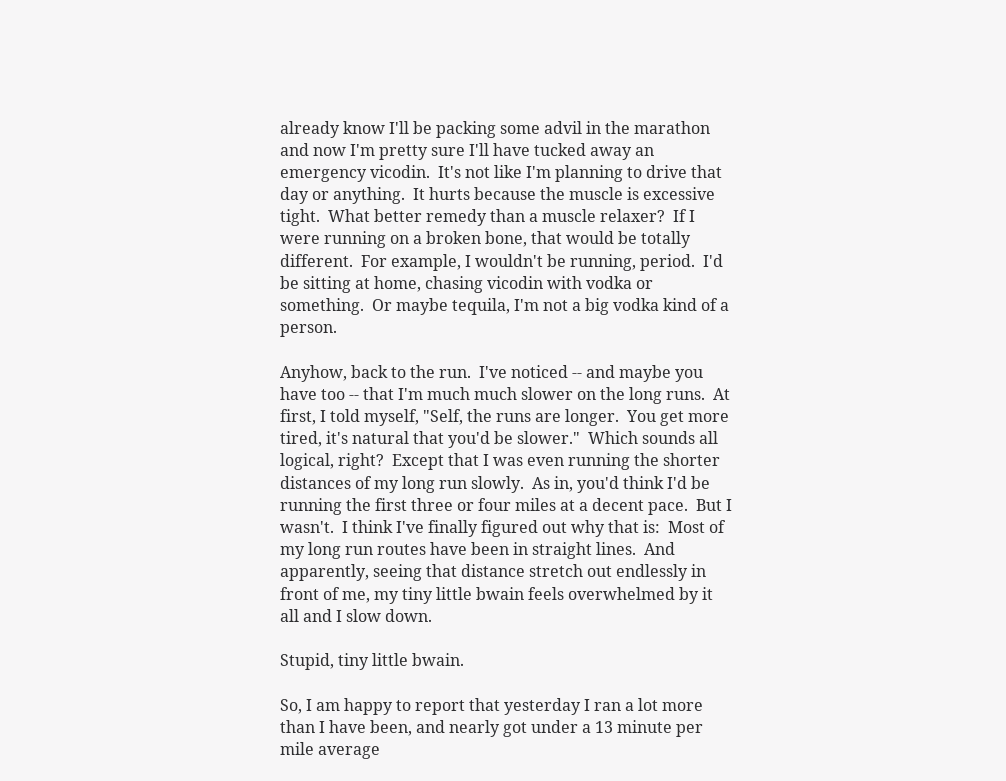already know I'll be packing some advil in the marathon and now I'm pretty sure I'll have tucked away an emergency vicodin.  It's not like I'm planning to drive that day or anything.  It hurts because the muscle is excessive tight.  What better remedy than a muscle relaxer?  If I were running on a broken bone, that would be totally different.  For example, I wouldn't be running, period.  I'd be sitting at home, chasing vicodin with vodka or something.  Or maybe tequila, I'm not a big vodka kind of a person.

Anyhow, back to the run.  I've noticed -- and maybe you have too -- that I'm much much slower on the long runs.  At first, I told myself, "Self, the runs are longer.  You get more tired, it's natural that you'd be slower."  Which sounds all logical, right?  Except that I was even running the shorter distances of my long run slowly.  As in, you'd think I'd be running the first three or four miles at a decent pace.  But I wasn't.  I think I've finally figured out why that is:  Most of my long run routes have been in straight lines.  And apparently, seeing that distance stretch out endlessly in front of me, my tiny little bwain feels overwhelmed by it all and I slow down.

Stupid, tiny little bwain.

So, I am happy to report that yesterday I ran a lot more than I have been, and nearly got under a 13 minute per mile average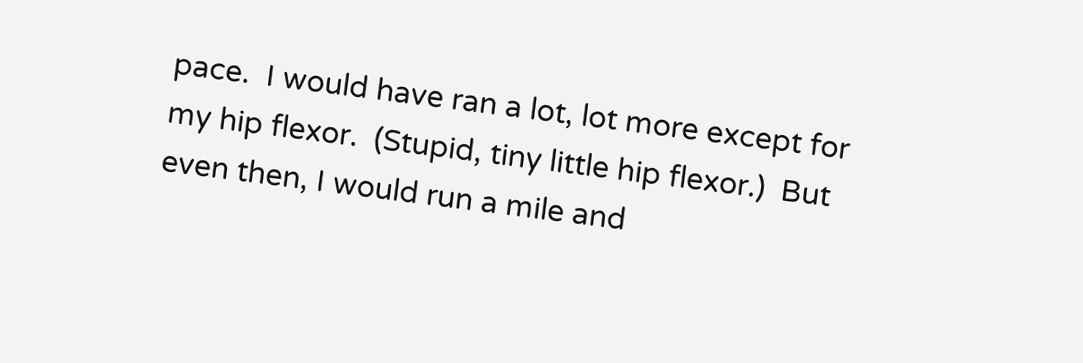pace.  I would have ran a lot, lot more except for my hip flexor.  (Stupid, tiny little hip flexor.)  But even then, I would run a mile and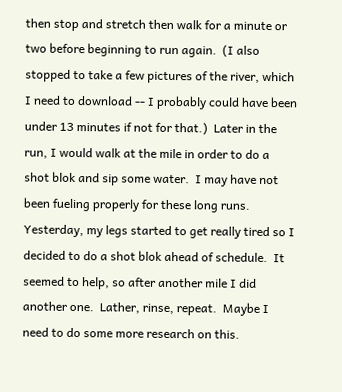then stop and stretch then walk for a minute or two before beginning to run again.  (I also stopped to take a few pictures of the river, which I need to download -- I probably could have been under 13 minutes if not for that.)  Later in the run, I would walk at the mile in order to do a shot blok and sip some water.  I may have not been fueling properly for these long runs.  Yesterday, my legs started to get really tired so I decided to do a shot blok ahead of schedule.  It seemed to help, so after another mile I did another one.  Lather, rinse, repeat.  Maybe I need to do some more research on this.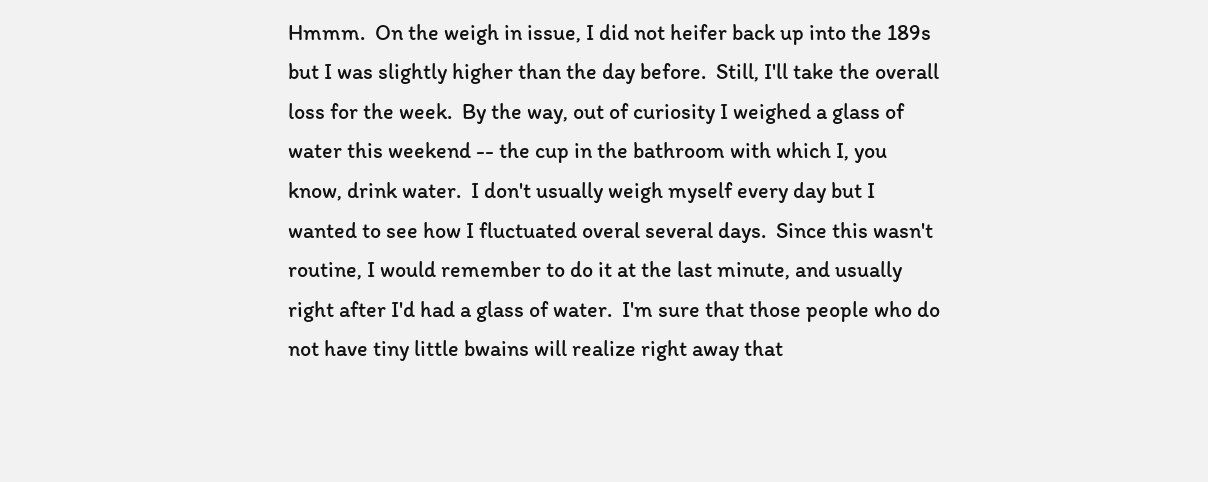Hmmm.  On the weigh in issue, I did not heifer back up into the 189s but I was slightly higher than the day before.  Still, I'll take the overall loss for the week.  By the way, out of curiosity I weighed a glass of water this weekend -- the cup in the bathroom with which I, you know, drink water.  I don't usually weigh myself every day but I wanted to see how I fluctuated overal several days.  Since this wasn't routine, I would remember to do it at the last minute, and usually right after I'd had a glass of water.  I'm sure that those people who do not have tiny little bwains will realize right away that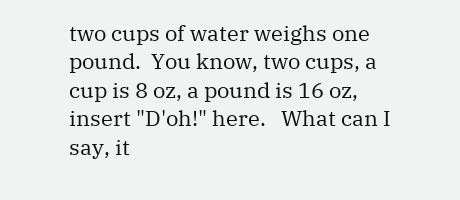two cups of water weighs one pound.  You know, two cups, a cup is 8 oz, a pound is 16 oz, insert "D'oh!" here.   What can I say, it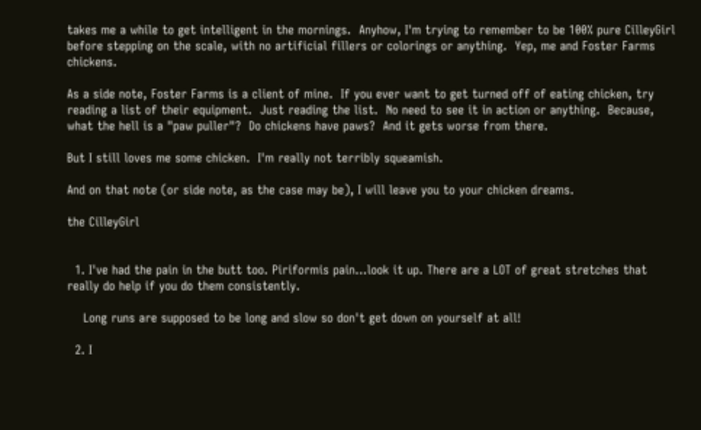takes me a while to get intelligent in the mornings.  Anyhow, I'm trying to remember to be 100% pure CilleyGirl before stepping on the scale, with no artificial fillers or colorings or anything.  Yep, me and Foster Farms chickens.

As a side note, Foster Farms is a client of mine.  If you ever want to get turned off of eating chicken, try reading a list of their equipment.  Just reading the list.  No need to see it in action or anything.  Because, what the hell is a "paw puller"?  Do chickens have paws?  And it gets worse from there.

But I still loves me some chicken.  I'm really not terribly squeamish.

And on that note (or side note, as the case may be), I will leave you to your chicken dreams.

the CilleyGirl


  1. I've had the pain in the butt too. Piriformis pain...look it up. There are a LOT of great stretches that really do help if you do them consistently.

    Long runs are supposed to be long and slow so don't get down on yourself at all!

  2. I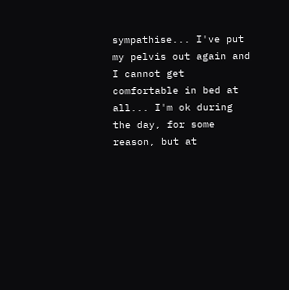sympathise... I've put my pelvis out again and I cannot get comfortable in bed at all... I'm ok during the day, for some reason, but at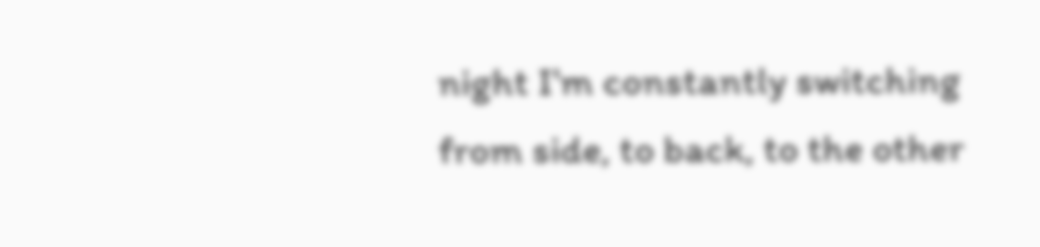night I'm constantly switching from side, to back, to the other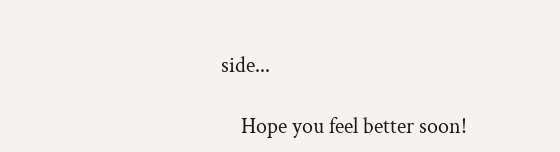side...

    Hope you feel better soon!